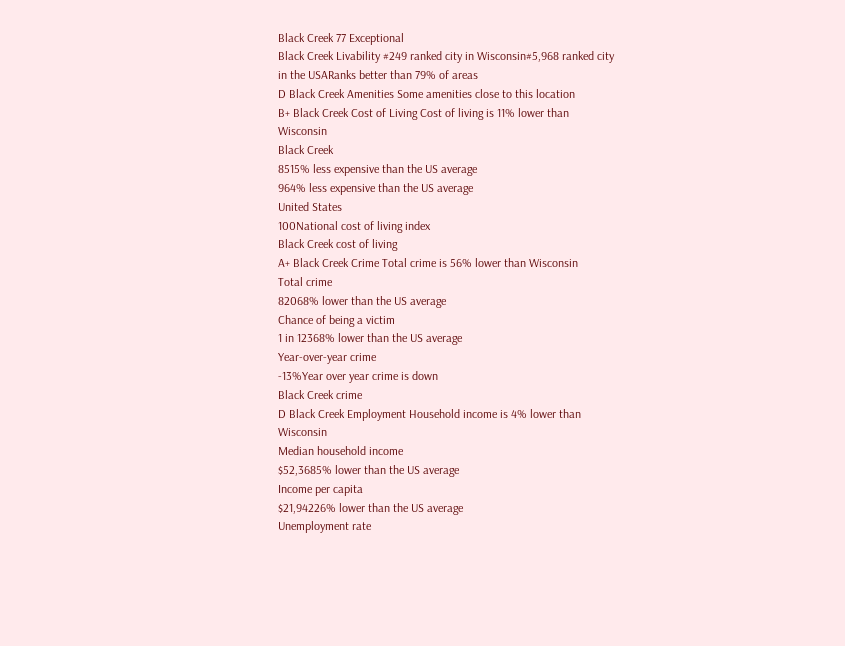Black Creek 77 Exceptional
Black Creek Livability #249 ranked city in Wisconsin#5,968 ranked city in the USARanks better than 79% of areas
D Black Creek Amenities Some amenities close to this location
B+ Black Creek Cost of Living Cost of living is 11% lower than Wisconsin
Black Creek
8515% less expensive than the US average
964% less expensive than the US average
United States
100National cost of living index
Black Creek cost of living
A+ Black Creek Crime Total crime is 56% lower than Wisconsin
Total crime
82068% lower than the US average
Chance of being a victim
1 in 12368% lower than the US average
Year-over-year crime
-13%Year over year crime is down
Black Creek crime
D Black Creek Employment Household income is 4% lower than Wisconsin
Median household income
$52,3685% lower than the US average
Income per capita
$21,94226% lower than the US average
Unemployment rate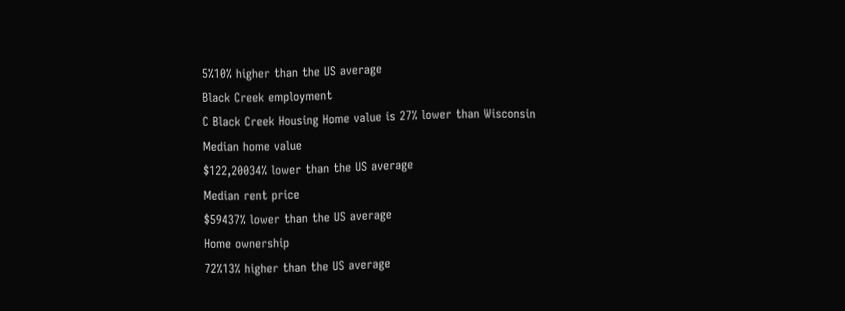5%10% higher than the US average
Black Creek employment
C Black Creek Housing Home value is 27% lower than Wisconsin
Median home value
$122,20034% lower than the US average
Median rent price
$59437% lower than the US average
Home ownership
72%13% higher than the US average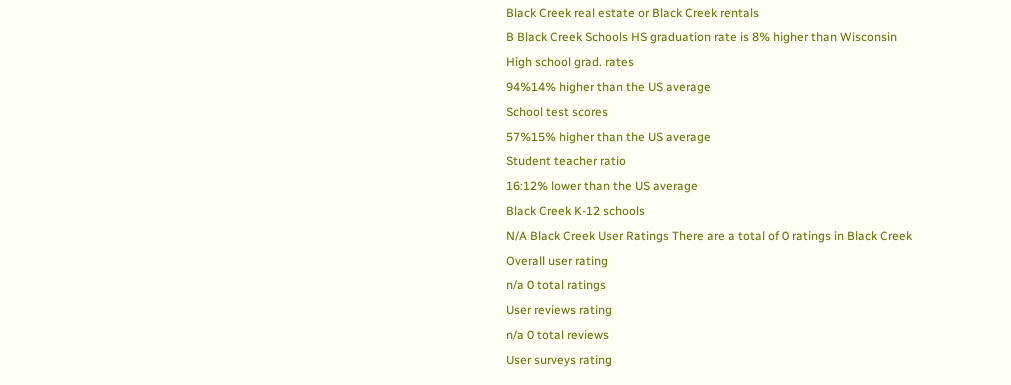Black Creek real estate or Black Creek rentals
B Black Creek Schools HS graduation rate is 8% higher than Wisconsin
High school grad. rates
94%14% higher than the US average
School test scores
57%15% higher than the US average
Student teacher ratio
16:12% lower than the US average
Black Creek K-12 schools
N/A Black Creek User Ratings There are a total of 0 ratings in Black Creek
Overall user rating
n/a 0 total ratings
User reviews rating
n/a 0 total reviews
User surveys rating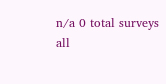n/a 0 total surveys
all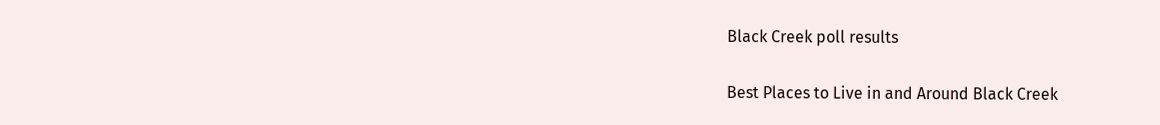Black Creek poll results

Best Places to Live in and Around Black Creek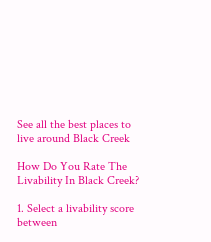See all the best places to live around Black Creek

How Do You Rate The Livability In Black Creek?

1. Select a livability score between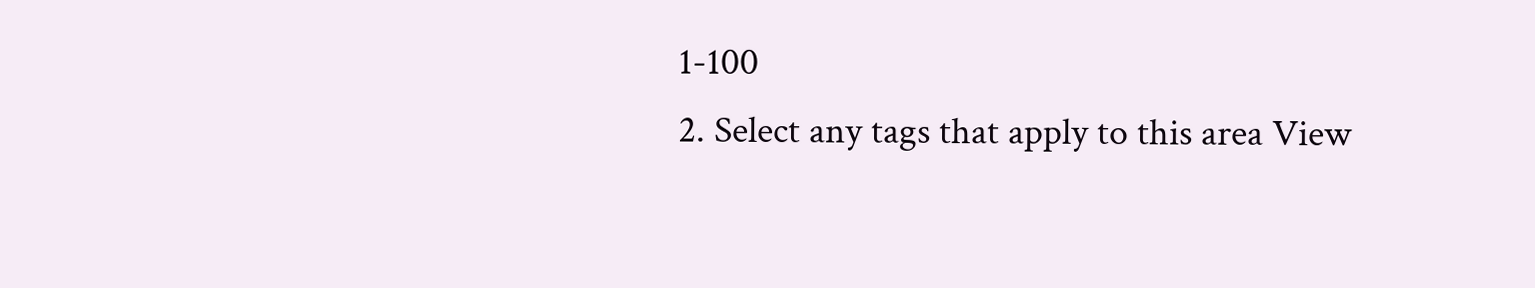1-100
2. Select any tags that apply to this area View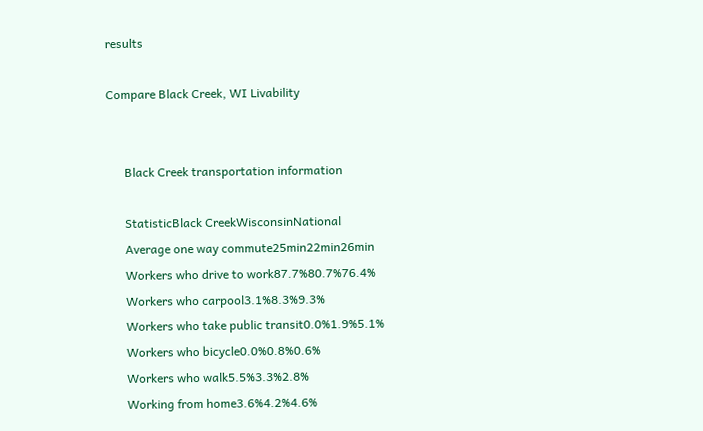results

Compare Black Creek, WI Livability


      Black Creek transportation information

      StatisticBlack CreekWisconsinNational
      Average one way commute25min22min26min
      Workers who drive to work87.7%80.7%76.4%
      Workers who carpool3.1%8.3%9.3%
      Workers who take public transit0.0%1.9%5.1%
      Workers who bicycle0.0%0.8%0.6%
      Workers who walk5.5%3.3%2.8%
      Working from home3.6%4.2%4.6%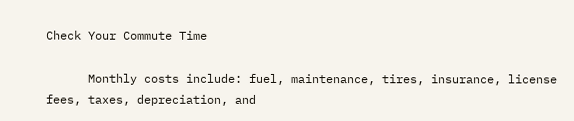Check Your Commute Time

      Monthly costs include: fuel, maintenance, tires, insurance, license fees, taxes, depreciation, and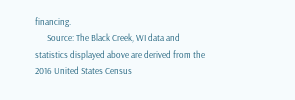financing.
      Source: The Black Creek, WI data and statistics displayed above are derived from the 2016 United States Census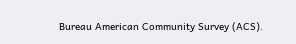Bureau American Community Survey (ACS).